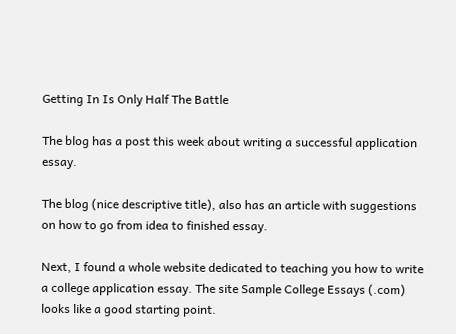Getting In Is Only Half The Battle

The blog has a post this week about writing a successful application essay.

The blog (nice descriptive title), also has an article with suggestions on how to go from idea to finished essay.

Next, I found a whole website dedicated to teaching you how to write a college application essay. The site Sample College Essays (.com) looks like a good starting point.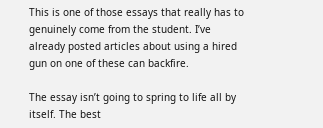This is one of those essays that really has to genuinely come from the student. I’ve already posted articles about using a hired gun on one of these can backfire.

The essay isn’t going to spring to life all by itself. The best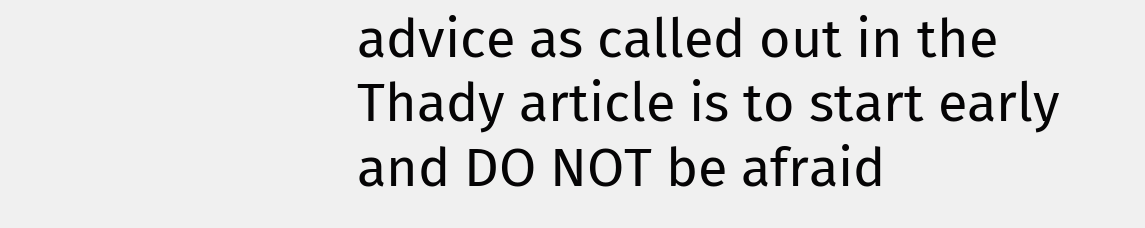advice as called out in the Thady article is to start early and DO NOT be afraid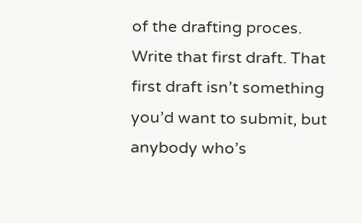of the drafting proces. Write that first draft. That first draft isn’t something you’d want to submit, but anybody who’s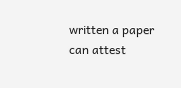written a paper can attest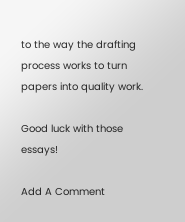to the way the drafting process works to turn papers into quality work.

Good luck with those essays!

Add A Comment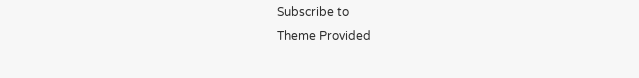Subscribe to
Theme Provided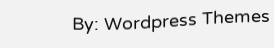By: Wordpress Themes